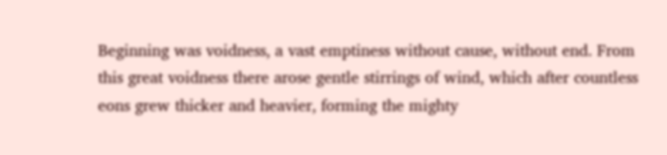Beginning was voidness, a vast emptiness without cause, without end. From this great voidness there arose gentle stirrings of wind, which after countless eons grew thicker and heavier, forming the mighty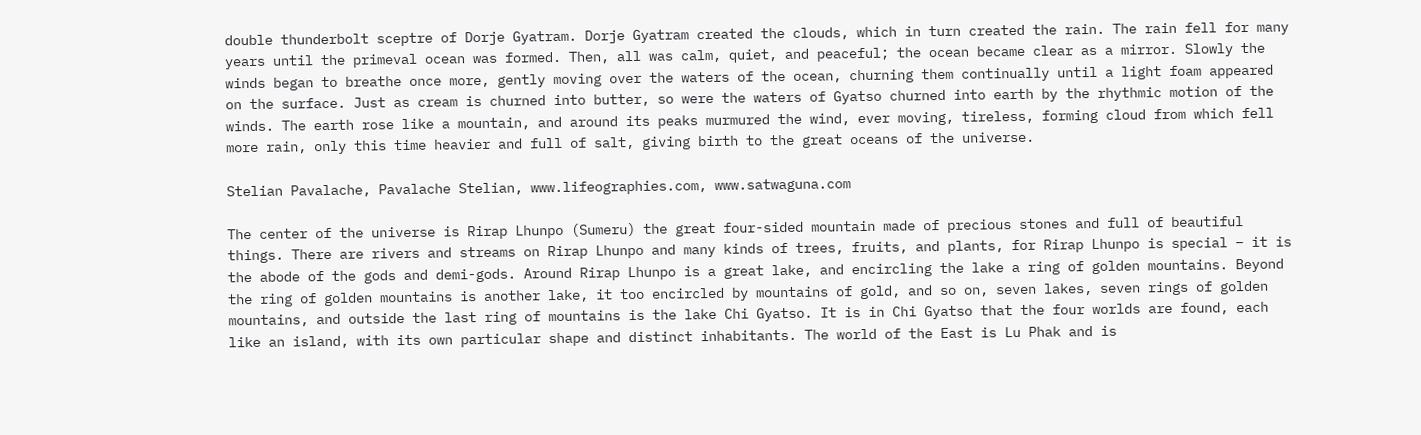double thunderbolt sceptre of Dorje Gyatram. Dorje Gyatram created the clouds, which in turn created the rain. The rain fell for many years until the primeval ocean was formed. Then, all was calm, quiet, and peaceful; the ocean became clear as a mirror. Slowly the winds began to breathe once more, gently moving over the waters of the ocean, churning them continually until a light foam appeared on the surface. Just as cream is churned into butter, so were the waters of Gyatso churned into earth by the rhythmic motion of the winds. The earth rose like a mountain, and around its peaks murmured the wind, ever moving, tireless, forming cloud from which fell more rain, only this time heavier and full of salt, giving birth to the great oceans of the universe.

Stelian Pavalache, Pavalache Stelian, www.lifeographies.com, www.satwaguna.com

The center of the universe is Rirap Lhunpo (Sumeru) the great four-sided mountain made of precious stones and full of beautiful things. There are rivers and streams on Rirap Lhunpo and many kinds of trees, fruits, and plants, for Rirap Lhunpo is special – it is the abode of the gods and demi-gods. Around Rirap Lhunpo is a great lake, and encircling the lake a ring of golden mountains. Beyond the ring of golden mountains is another lake, it too encircled by mountains of gold, and so on, seven lakes, seven rings of golden mountains, and outside the last ring of mountains is the lake Chi Gyatso. It is in Chi Gyatso that the four worlds are found, each like an island, with its own particular shape and distinct inhabitants. The world of the East is Lu Phak and is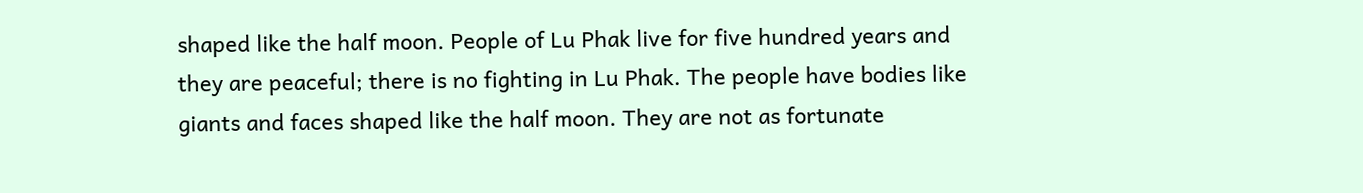shaped like the half moon. People of Lu Phak live for five hundred years and they are peaceful; there is no fighting in Lu Phak. The people have bodies like giants and faces shaped like the half moon. They are not as fortunate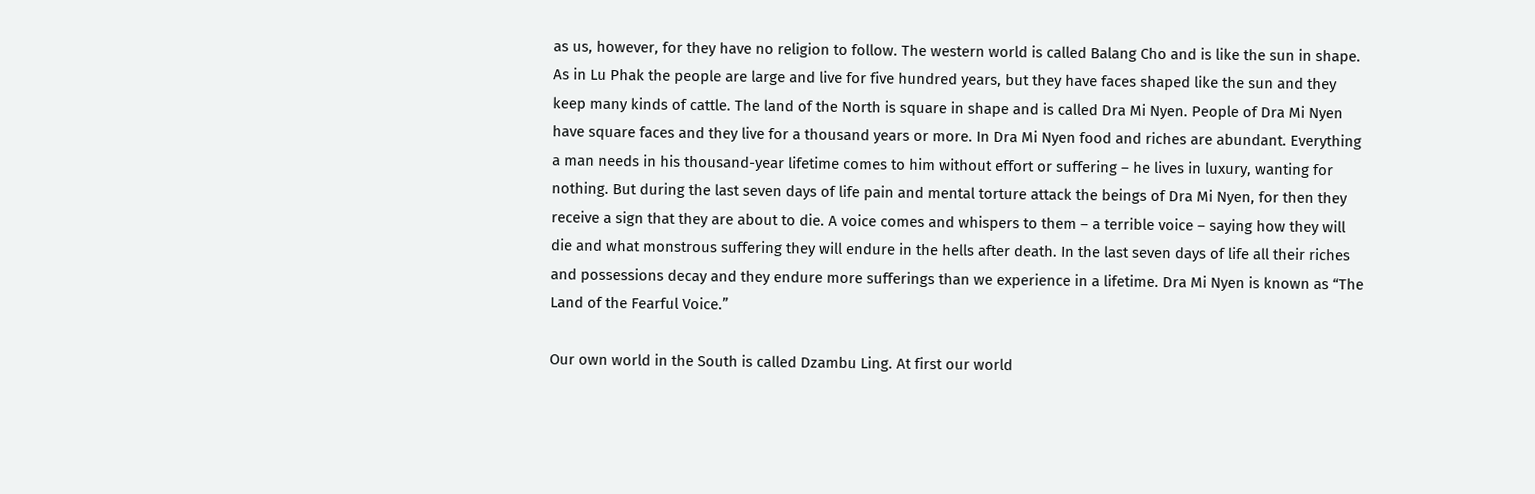as us, however, for they have no religion to follow. The western world is called Balang Cho and is like the sun in shape. As in Lu Phak the people are large and live for five hundred years, but they have faces shaped like the sun and they keep many kinds of cattle. The land of the North is square in shape and is called Dra Mi Nyen. People of Dra Mi Nyen have square faces and they live for a thousand years or more. In Dra Mi Nyen food and riches are abundant. Everything a man needs in his thousand-year lifetime comes to him without effort or suffering – he lives in luxury, wanting for nothing. But during the last seven days of life pain and mental torture attack the beings of Dra Mi Nyen, for then they receive a sign that they are about to die. A voice comes and whispers to them – a terrible voice – saying how they will die and what monstrous suffering they will endure in the hells after death. In the last seven days of life all their riches and possessions decay and they endure more sufferings than we experience in a lifetime. Dra Mi Nyen is known as “The Land of the Fearful Voice.”

Our own world in the South is called Dzambu Ling. At first our world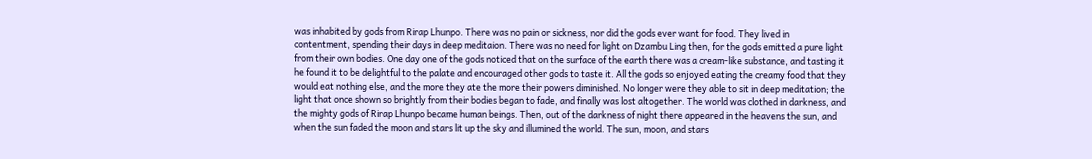was inhabited by gods from Rirap Lhunpo. There was no pain or sickness, nor did the gods ever want for food. They lived in contentment, spending their days in deep meditaion. There was no need for light on Dzambu Ling then, for the gods emitted a pure light from their own bodies. One day one of the gods noticed that on the surface of the earth there was a cream-like substance, and tasting it he found it to be delightful to the palate and encouraged other gods to taste it. All the gods so enjoyed eating the creamy food that they would eat nothing else, and the more they ate the more their powers diminished. No longer were they able to sit in deep meditation; the light that once shown so brightly from their bodies began to fade, and finally was lost altogether. The world was clothed in darkness, and the mighty gods of Rirap Lhunpo became human beings. Then, out of the darkness of night there appeared in the heavens the sun, and when the sun faded the moon and stars lit up the sky and illumined the world. The sun, moon, and stars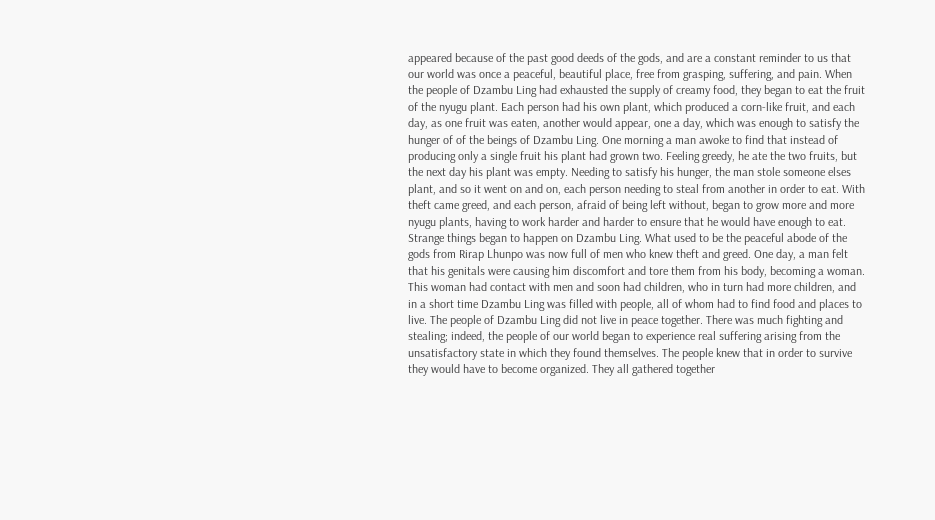appeared because of the past good deeds of the gods, and are a constant reminder to us that our world was once a peaceful, beautiful place, free from grasping, suffering, and pain. When the people of Dzambu Ling had exhausted the supply of creamy food, they began to eat the fruit of the nyugu plant. Each person had his own plant, which produced a corn-like fruit, and each day, as one fruit was eaten, another would appear, one a day, which was enough to satisfy the hunger of of the beings of Dzambu Ling. One morning a man awoke to find that instead of producing only a single fruit his plant had grown two. Feeling greedy, he ate the two fruits, but the next day his plant was empty. Needing to satisfy his hunger, the man stole someone elses plant, and so it went on and on, each person needing to steal from another in order to eat. With theft came greed, and each person, afraid of being left without, began to grow more and more nyugu plants, having to work harder and harder to ensure that he would have enough to eat. Strange things began to happen on Dzambu Ling. What used to be the peaceful abode of the gods from Rirap Lhunpo was now full of men who knew theft and greed. One day, a man felt that his genitals were causing him discomfort and tore them from his body, becoming a woman. This woman had contact with men and soon had children, who in turn had more children, and in a short time Dzambu Ling was filled with people, all of whom had to find food and places to live. The people of Dzambu Ling did not live in peace together. There was much fighting and stealing; indeed, the people of our world began to experience real suffering arising from the unsatisfactory state in which they found themselves. The people knew that in order to survive they would have to become organized. They all gathered together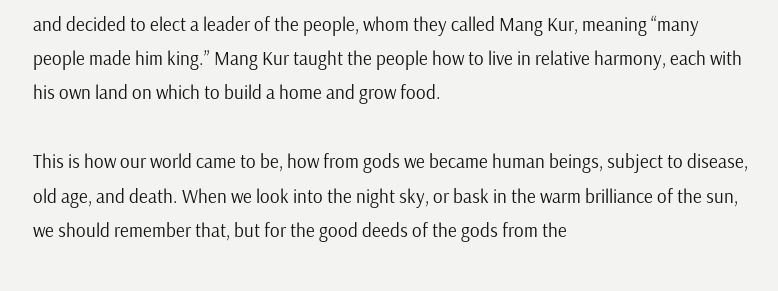and decided to elect a leader of the people, whom they called Mang Kur, meaning “many people made him king.” Mang Kur taught the people how to live in relative harmony, each with his own land on which to build a home and grow food.

This is how our world came to be, how from gods we became human beings, subject to disease, old age, and death. When we look into the night sky, or bask in the warm brilliance of the sun, we should remember that, but for the good deeds of the gods from the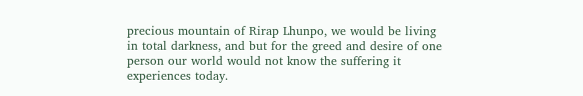precious mountain of Rirap Lhunpo, we would be living in total darkness, and but for the greed and desire of one person our world would not know the suffering it experiences today.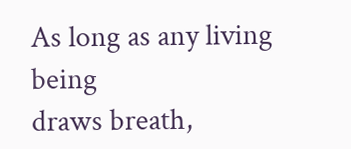As long as any living being
draws breath,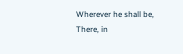Wherever he shall be,
There, in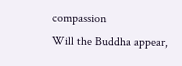compassion
Will the Buddha appear,